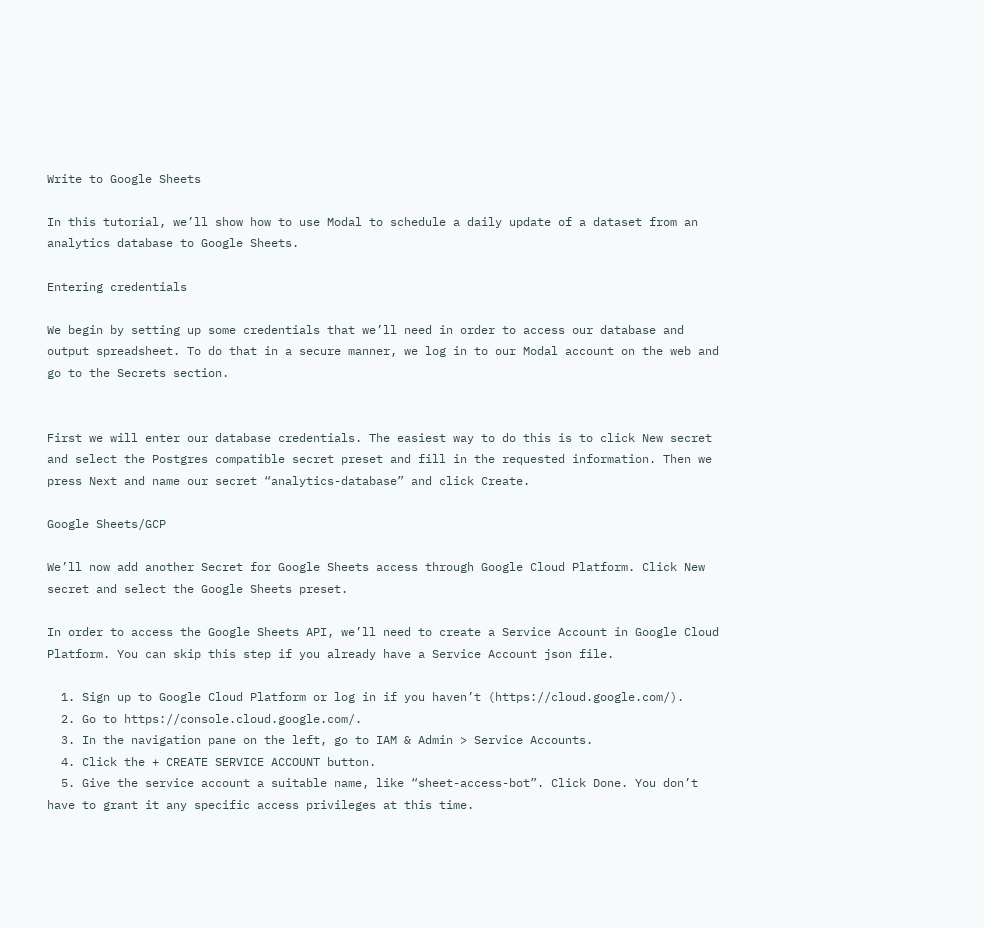Write to Google Sheets

In this tutorial, we’ll show how to use Modal to schedule a daily update of a dataset from an analytics database to Google Sheets.

Entering credentials

We begin by setting up some credentials that we’ll need in order to access our database and output spreadsheet. To do that in a secure manner, we log in to our Modal account on the web and go to the Secrets section.


First we will enter our database credentials. The easiest way to do this is to click New secret and select the Postgres compatible secret preset and fill in the requested information. Then we press Next and name our secret “analytics-database” and click Create.

Google Sheets/GCP

We’ll now add another Secret for Google Sheets access through Google Cloud Platform. Click New secret and select the Google Sheets preset.

In order to access the Google Sheets API, we’ll need to create a Service Account in Google Cloud Platform. You can skip this step if you already have a Service Account json file.

  1. Sign up to Google Cloud Platform or log in if you haven’t (https://cloud.google.com/).
  2. Go to https://console.cloud.google.com/.
  3. In the navigation pane on the left, go to IAM & Admin > Service Accounts.
  4. Click the + CREATE SERVICE ACCOUNT button.
  5. Give the service account a suitable name, like “sheet-access-bot”. Click Done. You don’t have to grant it any specific access privileges at this time.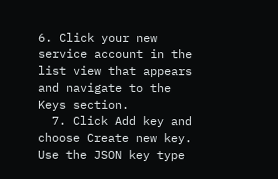6. Click your new service account in the list view that appears and navigate to the Keys section.
  7. Click Add key and choose Create new key. Use the JSON key type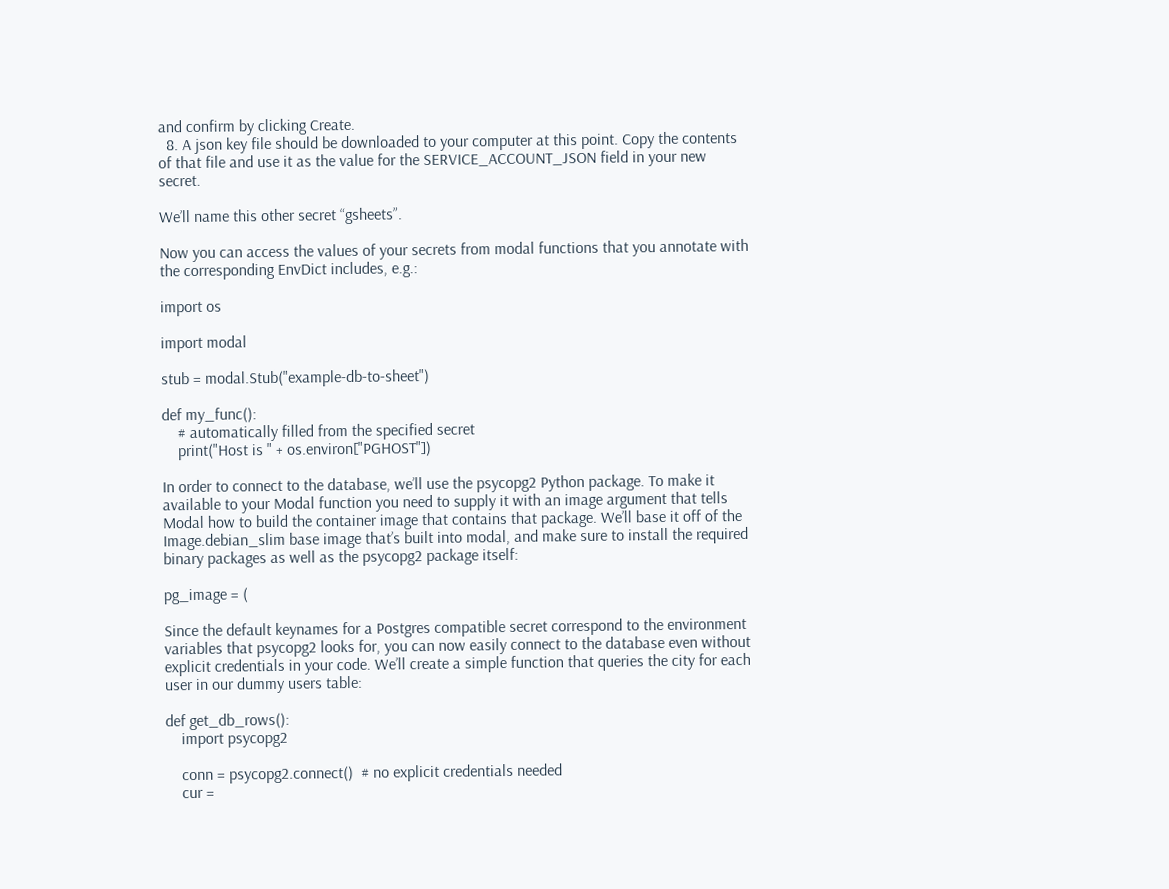and confirm by clicking Create.
  8. A json key file should be downloaded to your computer at this point. Copy the contents of that file and use it as the value for the SERVICE_ACCOUNT_JSON field in your new secret.

We’ll name this other secret “gsheets”.

Now you can access the values of your secrets from modal functions that you annotate with the corresponding EnvDict includes, e.g.:

import os

import modal

stub = modal.Stub("example-db-to-sheet")

def my_func():
    # automatically filled from the specified secret
    print("Host is " + os.environ["PGHOST"])

In order to connect to the database, we’ll use the psycopg2 Python package. To make it available to your Modal function you need to supply it with an image argument that tells Modal how to build the container image that contains that package. We’ll base it off of the Image.debian_slim base image that’s built into modal, and make sure to install the required binary packages as well as the psycopg2 package itself:

pg_image = (

Since the default keynames for a Postgres compatible secret correspond to the environment variables that psycopg2 looks for, you can now easily connect to the database even without explicit credentials in your code. We’ll create a simple function that queries the city for each user in our dummy users table:

def get_db_rows():
    import psycopg2

    conn = psycopg2.connect()  # no explicit credentials needed
    cur =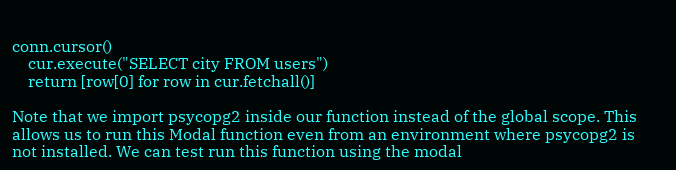conn.cursor()
    cur.execute("SELECT city FROM users")
    return [row[0] for row in cur.fetchall()]

Note that we import psycopg2 inside our function instead of the global scope. This allows us to run this Modal function even from an environment where psycopg2 is not installed. We can test run this function using the modal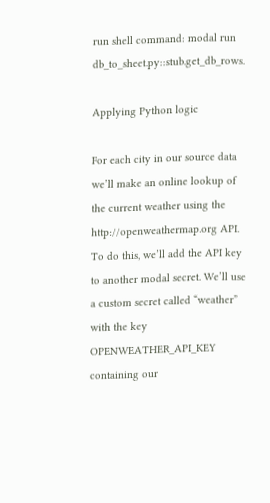run shell command: modal run db_to_sheet.py::stub.get_db_rows.

Applying Python logic

For each city in our source data we’ll make an online lookup of the current weather using the http://openweathermap.org API. To do this, we’ll add the API key to another modal secret. We’ll use a custom secret called “weather” with the key OPENWEATHER_API_KEY containing our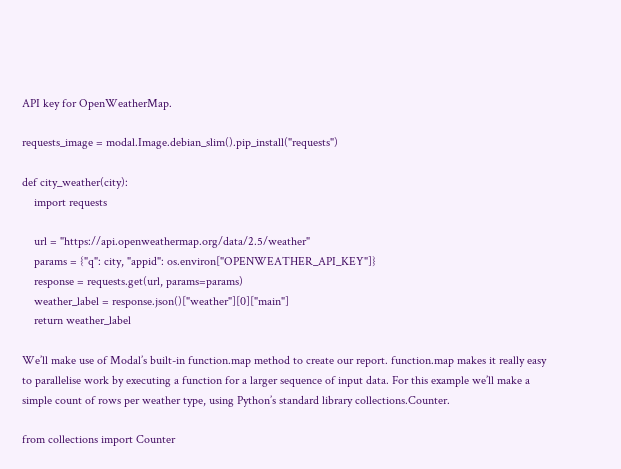API key for OpenWeatherMap.

requests_image = modal.Image.debian_slim().pip_install("requests")

def city_weather(city):
    import requests

    url = "https://api.openweathermap.org/data/2.5/weather"
    params = {"q": city, "appid": os.environ["OPENWEATHER_API_KEY"]}
    response = requests.get(url, params=params)
    weather_label = response.json()["weather"][0]["main"]
    return weather_label

We’ll make use of Modal’s built-in function.map method to create our report. function.map makes it really easy to parallelise work by executing a function for a larger sequence of input data. For this example we’ll make a simple count of rows per weather type, using Python’s standard library collections.Counter.

from collections import Counter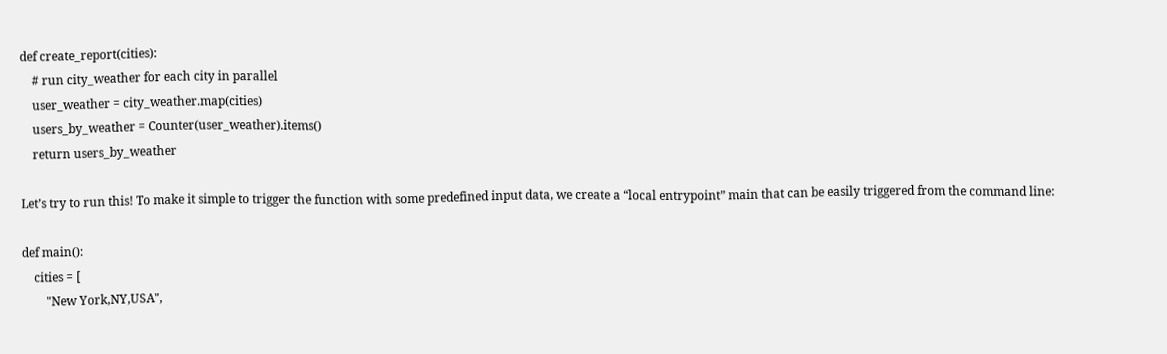def create_report(cities):
    # run city_weather for each city in parallel
    user_weather = city_weather.map(cities)
    users_by_weather = Counter(user_weather).items()
    return users_by_weather

Let’s try to run this! To make it simple to trigger the function with some predefined input data, we create a “local entrypoint” main that can be easily triggered from the command line:

def main():
    cities = [
        "New York,NY,USA",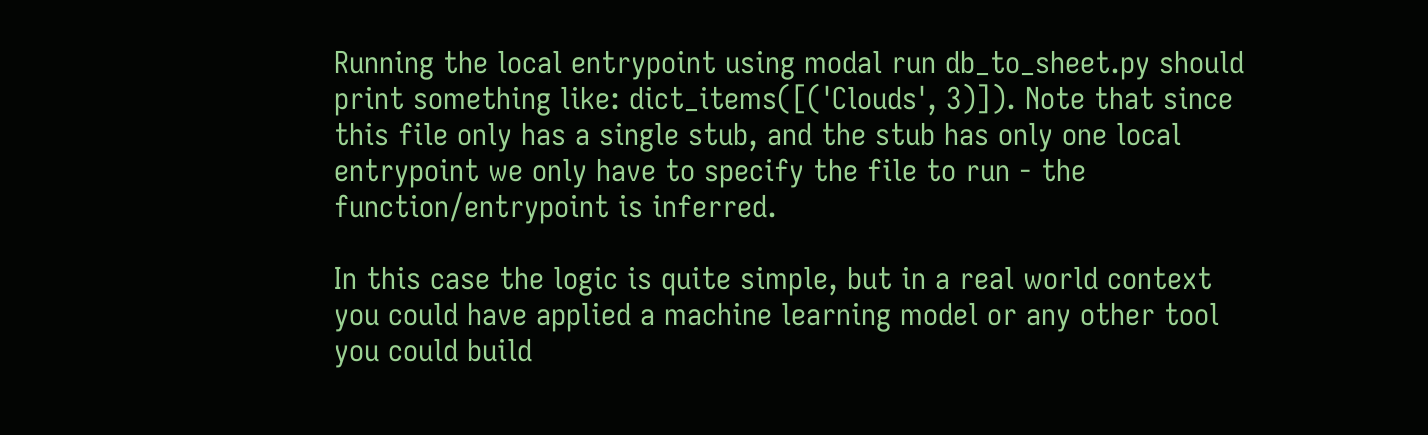Running the local entrypoint using modal run db_to_sheet.py should print something like: dict_items([('Clouds', 3)]). Note that since this file only has a single stub, and the stub has only one local entrypoint we only have to specify the file to run - the function/entrypoint is inferred.

In this case the logic is quite simple, but in a real world context you could have applied a machine learning model or any other tool you could build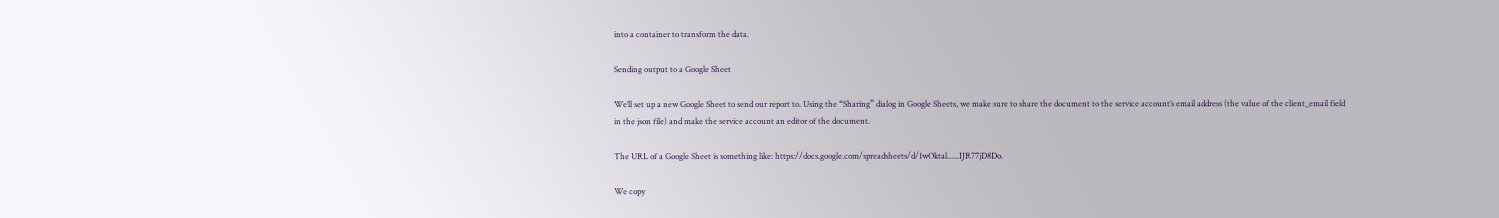into a container to transform the data.

Sending output to a Google Sheet

We’ll set up a new Google Sheet to send our report to. Using the “Sharing” dialog in Google Sheets, we make sure to share the document to the service account’s email address (the value of the client_email field in the json file) and make the service account an editor of the document.

The URL of a Google Sheet is something like: https://docs.google.com/spreadsheets/d/1wOktal......IJR77jD8Do.

We copy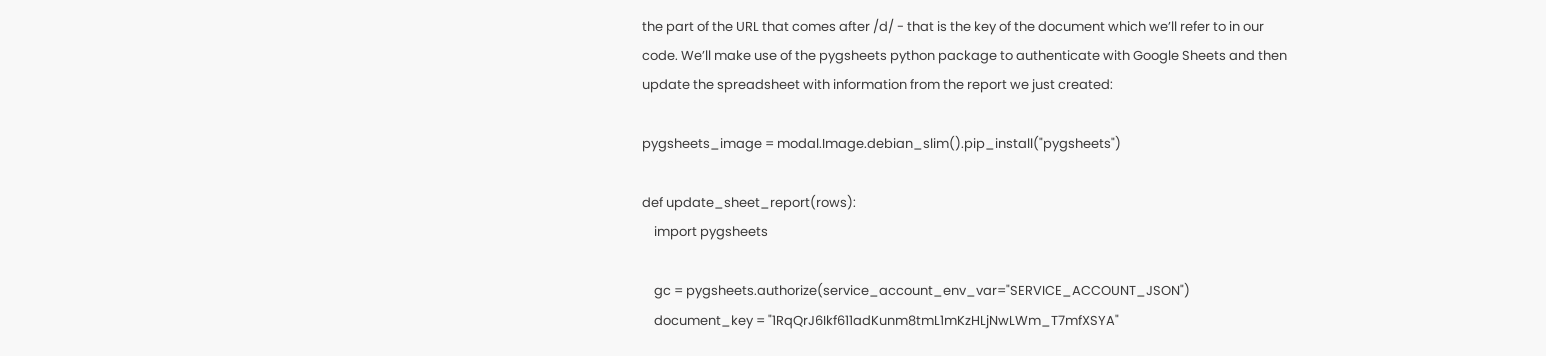the part of the URL that comes after /d/ - that is the key of the document which we’ll refer to in our code. We’ll make use of the pygsheets python package to authenticate with Google Sheets and then update the spreadsheet with information from the report we just created:

pygsheets_image = modal.Image.debian_slim().pip_install("pygsheets")

def update_sheet_report(rows):
    import pygsheets

    gc = pygsheets.authorize(service_account_env_var="SERVICE_ACCOUNT_JSON")
    document_key = "1RqQrJ6Ikf611adKunm8tmL1mKzHLjNwLWm_T7mfXSYA"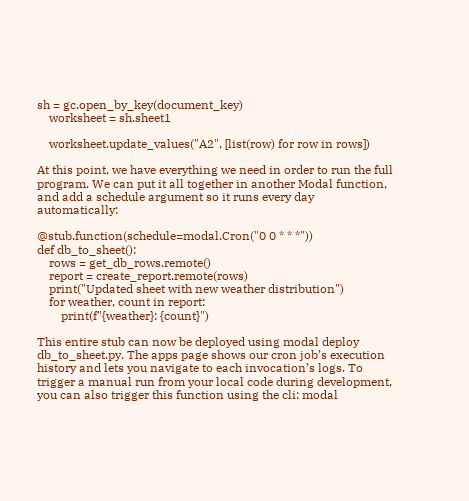sh = gc.open_by_key(document_key)
    worksheet = sh.sheet1

    worksheet.update_values("A2", [list(row) for row in rows])

At this point, we have everything we need in order to run the full program. We can put it all together in another Modal function, and add a schedule argument so it runs every day automatically:

@stub.function(schedule=modal.Cron("0 0 * * *"))
def db_to_sheet():
    rows = get_db_rows.remote()
    report = create_report.remote(rows)
    print("Updated sheet with new weather distribution")
    for weather, count in report:
        print(f"{weather}: {count}")

This entire stub can now be deployed using modal deploy db_to_sheet.py. The apps page shows our cron job’s execution history and lets you navigate to each invocation’s logs. To trigger a manual run from your local code during development, you can also trigger this function using the cli: modal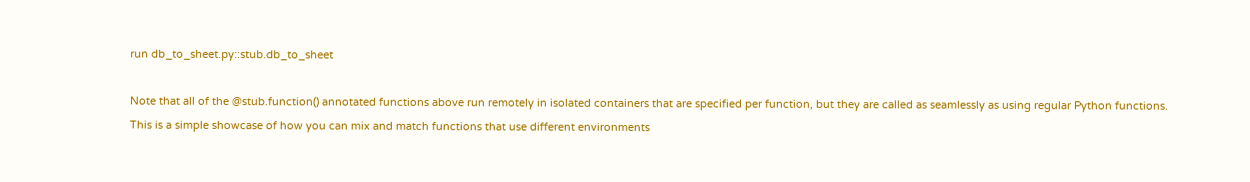run db_to_sheet.py::stub.db_to_sheet

Note that all of the @stub.function() annotated functions above run remotely in isolated containers that are specified per function, but they are called as seamlessly as using regular Python functions. This is a simple showcase of how you can mix and match functions that use different environments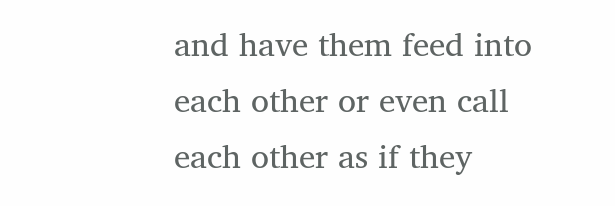and have them feed into each other or even call each other as if they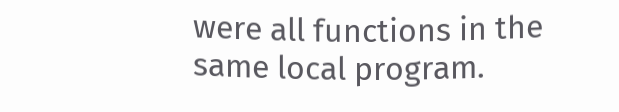were all functions in the same local program.